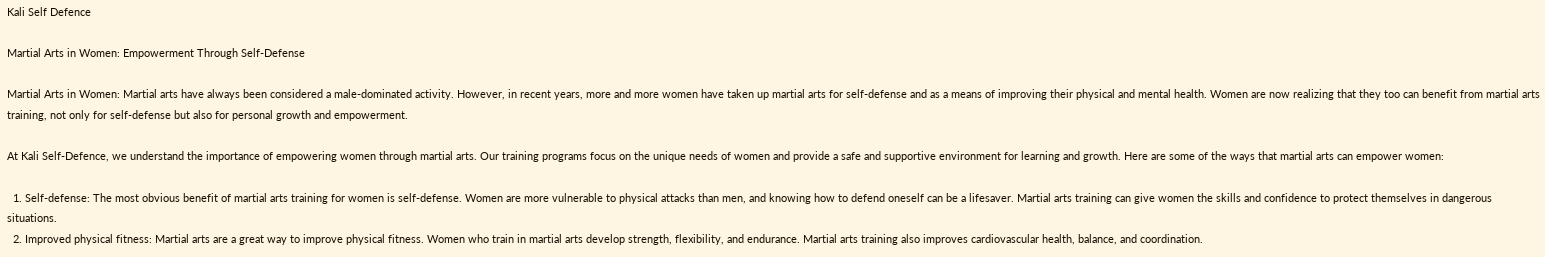Kali Self Defence

Martial Arts in Women: Empowerment Through Self-Defense

Martial Arts in Women: Martial arts have always been considered a male-dominated activity. However, in recent years, more and more women have taken up martial arts for self-defense and as a means of improving their physical and mental health. Women are now realizing that they too can benefit from martial arts training, not only for self-defense but also for personal growth and empowerment.

At Kali Self-Defence, we understand the importance of empowering women through martial arts. Our training programs focus on the unique needs of women and provide a safe and supportive environment for learning and growth. Here are some of the ways that martial arts can empower women:

  1. Self-defense: The most obvious benefit of martial arts training for women is self-defense. Women are more vulnerable to physical attacks than men, and knowing how to defend oneself can be a lifesaver. Martial arts training can give women the skills and confidence to protect themselves in dangerous situations.
  2. Improved physical fitness: Martial arts are a great way to improve physical fitness. Women who train in martial arts develop strength, flexibility, and endurance. Martial arts training also improves cardiovascular health, balance, and coordination.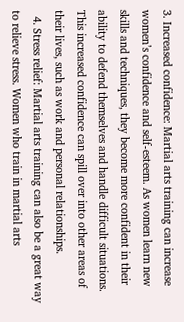3. Increased confidence: Martial arts training can increase women’s confidence and self-esteem. As women learn new skills and techniques, they become more confident in their ability to defend themselves and handle difficult situations. This increased confidence can spill over into other areas of their lives, such as work and personal relationships.
  4. Stress relief: Martial arts training can also be a great way to relieve stress. Women who train in martial arts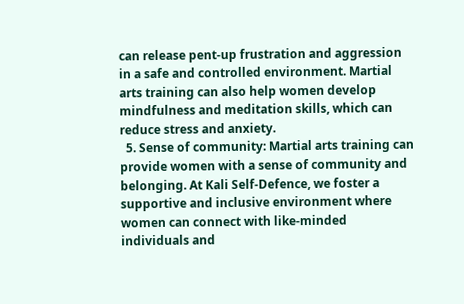can release pent-up frustration and aggression in a safe and controlled environment. Martial arts training can also help women develop mindfulness and meditation skills, which can reduce stress and anxiety.
  5. Sense of community: Martial arts training can provide women with a sense of community and belonging. At Kali Self-Defence, we foster a supportive and inclusive environment where women can connect with like-minded individuals and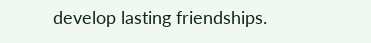develop lasting friendships.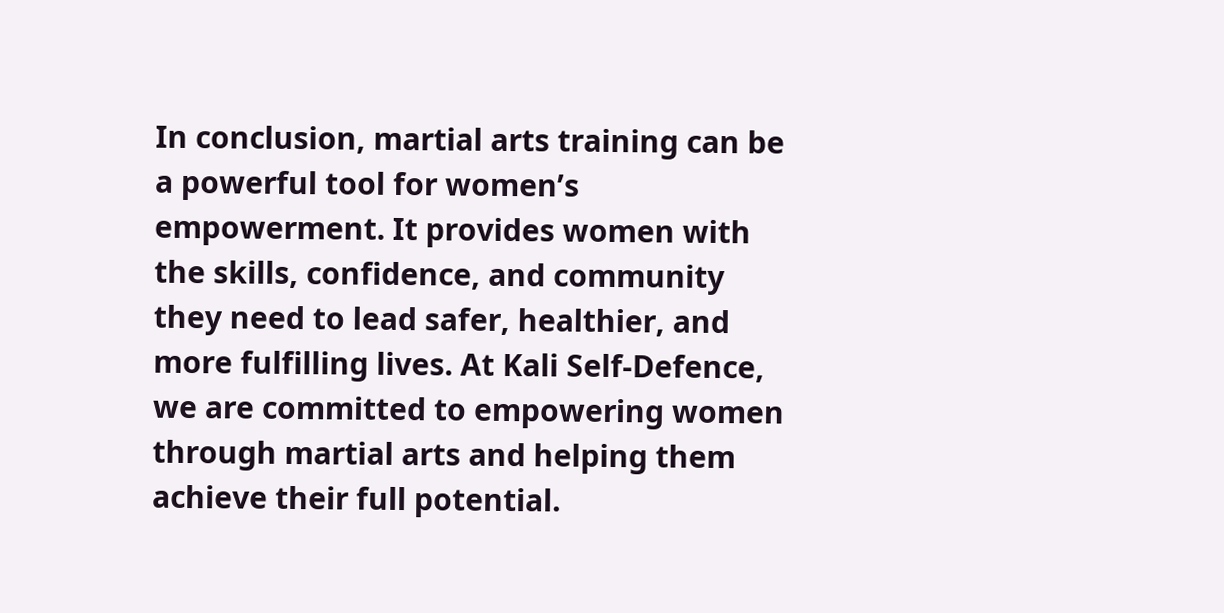In conclusion, martial arts training can be a powerful tool for women’s empowerment. It provides women with the skills, confidence, and community they need to lead safer, healthier, and more fulfilling lives. At Kali Self-Defence, we are committed to empowering women through martial arts and helping them achieve their full potential.